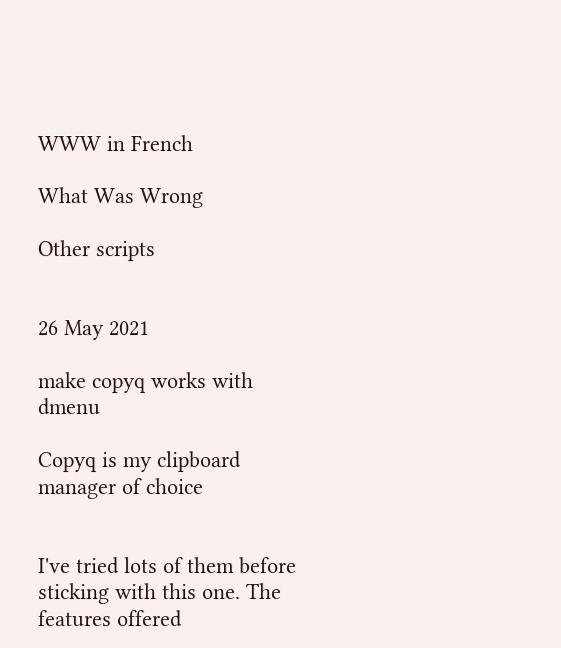WWW in French

What Was Wrong

Other scripts


26 May 2021

make copyq works with dmenu

Copyq is my clipboard manager of choice


I've tried lots of them before sticking with this one. The features offered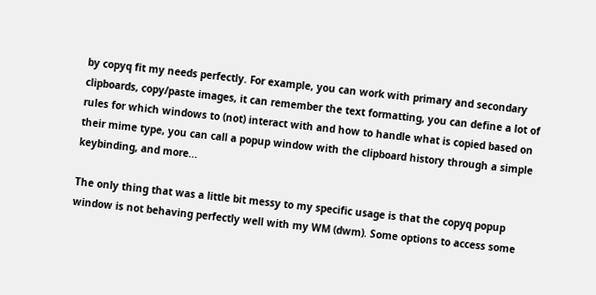by copyq fit my needs perfectly. For example, you can work with primary and secondary clipboards, copy/paste images, it can remember the text formatting, you can define a lot of rules for which windows to (not) interact with and how to handle what is copied based on their mime type, you can call a popup window with the clipboard history through a simple keybinding, and more...

The only thing that was a little bit messy to my specific usage is that the copyq popup window is not behaving perfectly well with my WM (dwm). Some options to access some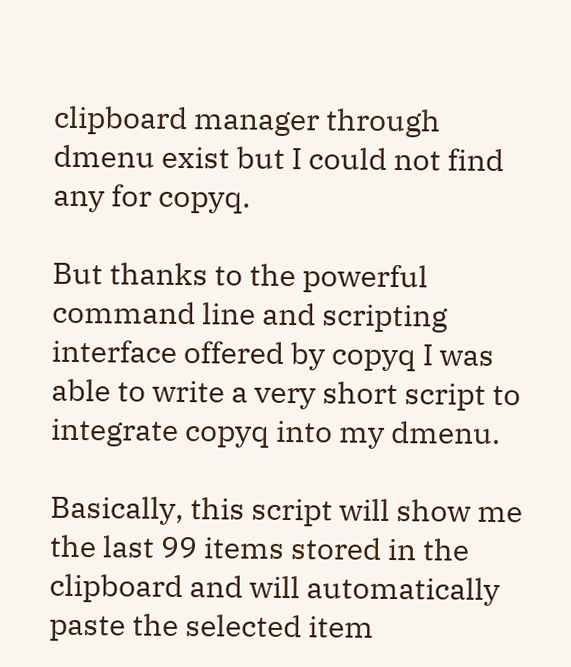clipboard manager through dmenu exist but I could not find any for copyq.

But thanks to the powerful command line and scripting interface offered by copyq I was able to write a very short script to integrate copyq into my dmenu.

Basically, this script will show me the last 99 items stored in the clipboard and will automatically paste the selected item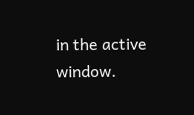in the active window.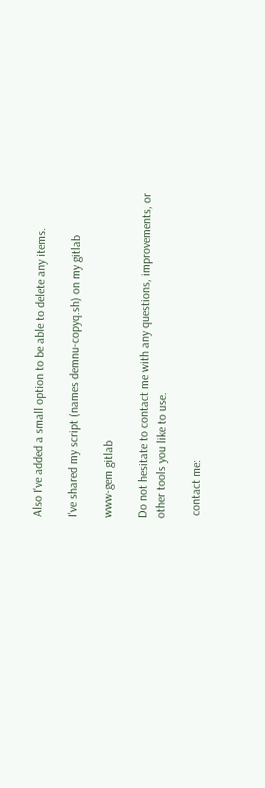Also I've added a small option to be able to delete any items.

I've shared my script (names demnu-copyq.sh) on my gitlab

www-gem gitlab

Do not hesitate to contact me with any questions, improvements, or other tools you like to use.

 contact me: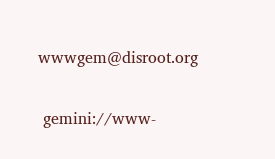wwwgem@disroot.org

 gemini://www-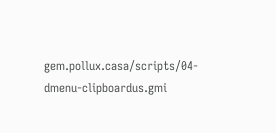gem.pollux.casa/scripts/04-dmenu-clipboardus.gmi